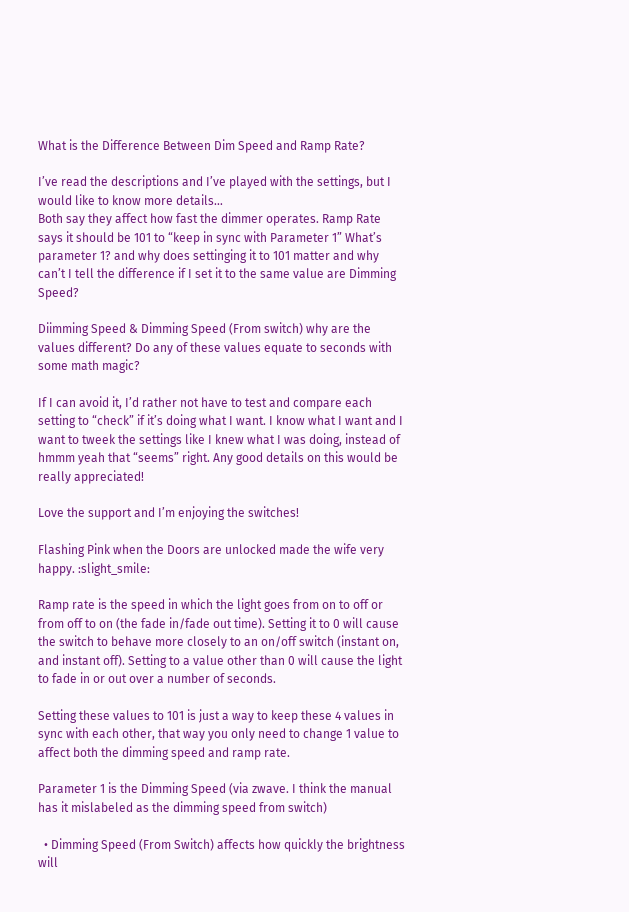What is the Difference Between Dim Speed and Ramp Rate?

I’ve read the descriptions and I’ve played with the settings, but I would like to know more details…
Both say they affect how fast the dimmer operates. Ramp Rate says it should be 101 to “keep in sync with Parameter 1” What’s parameter 1? and why does settinging it to 101 matter and why can’t I tell the difference if I set it to the same value are Dimming Speed?

Diimming Speed & Dimming Speed (From switch) why are the values different? Do any of these values equate to seconds with some math magic?

If I can avoid it, I’d rather not have to test and compare each setting to “check” if it’s doing what I want. I know what I want and I want to tweek the settings like I knew what I was doing, instead of hmmm yeah that “seems” right. Any good details on this would be really appreciated!

Love the support and I’m enjoying the switches!

Flashing Pink when the Doors are unlocked made the wife very happy. :slight_smile:

Ramp rate is the speed in which the light goes from on to off or from off to on (the fade in/fade out time). Setting it to 0 will cause the switch to behave more closely to an on/off switch (instant on, and instant off). Setting to a value other than 0 will cause the light to fade in or out over a number of seconds.

Setting these values to 101 is just a way to keep these 4 values in sync with each other, that way you only need to change 1 value to affect both the dimming speed and ramp rate.

Parameter 1 is the Dimming Speed (via zwave. I think the manual has it mislabeled as the dimming speed from switch)

  • Dimming Speed (From Switch) affects how quickly the brightness will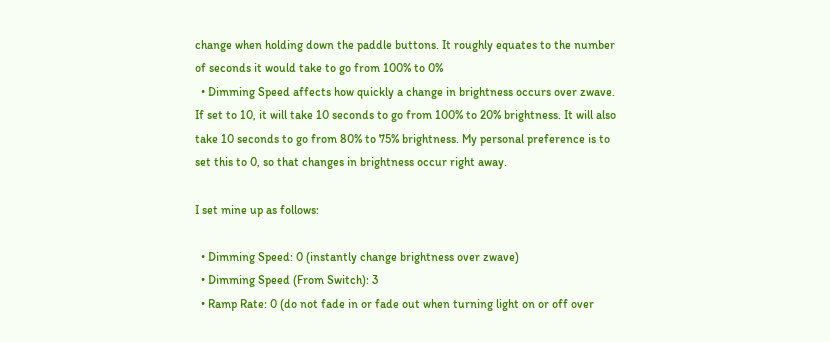change when holding down the paddle buttons. It roughly equates to the number of seconds it would take to go from 100% to 0%
  • Dimming Speed affects how quickly a change in brightness occurs over zwave. If set to 10, it will take 10 seconds to go from 100% to 20% brightness. It will also take 10 seconds to go from 80% to 75% brightness. My personal preference is to set this to 0, so that changes in brightness occur right away.

I set mine up as follows:

  • Dimming Speed: 0 (instantly change brightness over zwave)
  • Dimming Speed (From Switch): 3
  • Ramp Rate: 0 (do not fade in or fade out when turning light on or off over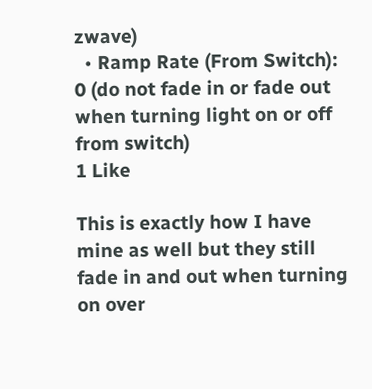zwave)
  • Ramp Rate (From Switch): 0 (do not fade in or fade out when turning light on or off from switch)
1 Like

This is exactly how I have mine as well but they still fade in and out when turning on over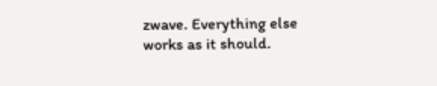zwave. Everything else works as it should.